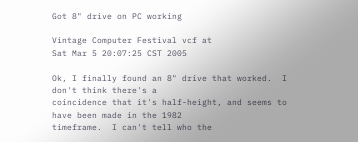Got 8" drive on PC working

Vintage Computer Festival vcf at
Sat Mar 5 20:07:25 CST 2005

Ok, I finally found an 8" drive that worked.  I don't think there's a
coincidence that it's half-height, and seems to have been made in the 1982
timeframe.  I can't tell who the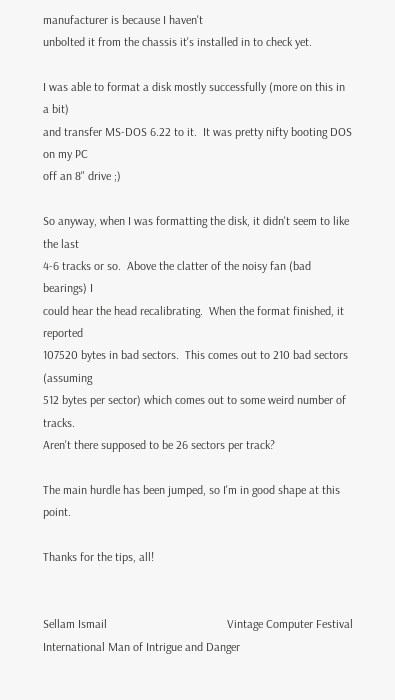manufacturer is because I haven't
unbolted it from the chassis it's installed in to check yet.

I was able to format a disk mostly successfully (more on this in a bit)
and transfer MS-DOS 6.22 to it.  It was pretty nifty booting DOS on my PC
off an 8" drive ;)

So anyway, when I was formatting the disk, it didn't seem to like the last
4-6 tracks or so.  Above the clatter of the noisy fan (bad bearings) I
could hear the head recalibrating.  When the format finished, it reported
107520 bytes in bad sectors.  This comes out to 210 bad sectors (assuming
512 bytes per sector) which comes out to some weird number of tracks.
Aren't there supposed to be 26 sectors per track?

The main hurdle has been jumped, so I'm in good shape at this point.

Thanks for the tips, all!


Sellam Ismail                                        Vintage Computer Festival
International Man of Intrigue and Danger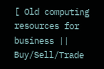[ Old computing resources for business || Buy/Sell/Trade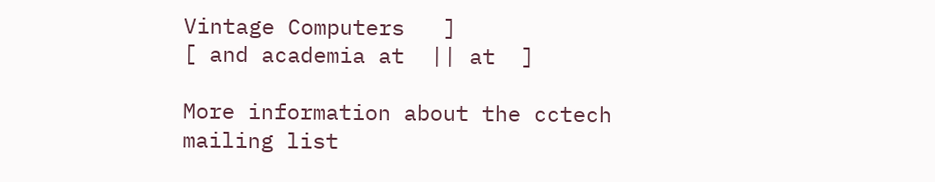Vintage Computers   ]
[ and academia at  || at  ]

More information about the cctech mailing list